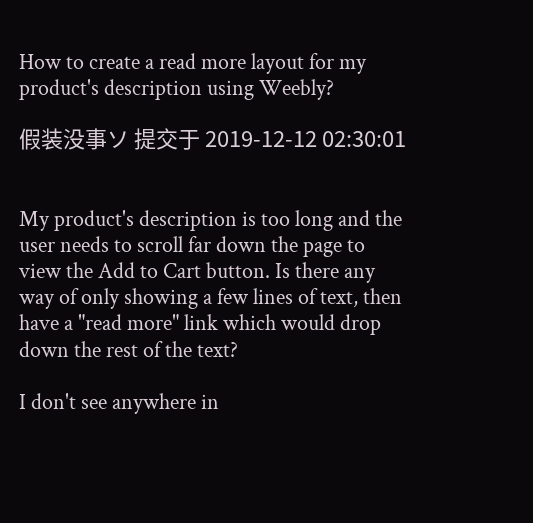How to create a read more layout for my product's description using Weebly?

假装没事ソ 提交于 2019-12-12 02:30:01


My product's description is too long and the user needs to scroll far down the page to view the Add to Cart button. Is there any way of only showing a few lines of text, then have a "read more" link which would drop down the rest of the text?

I don't see anywhere in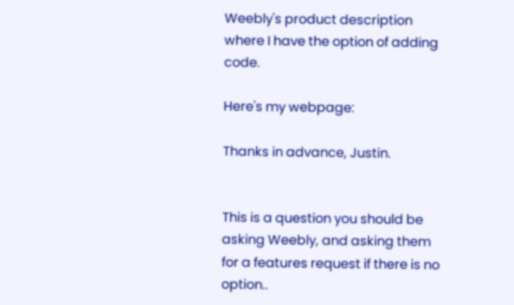Weebly's product description where I have the option of adding code.

Here's my webpage:

Thanks in advance, Justin.


This is a question you should be asking Weebly, and asking them for a features request if there is no option..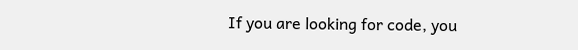If you are looking for code, you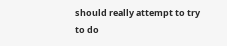should really attempt to try to do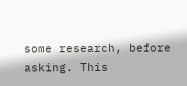some research, before asking. This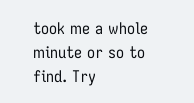took me a whole minute or so to find. Try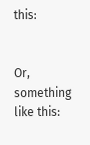this:


Or, something like this: